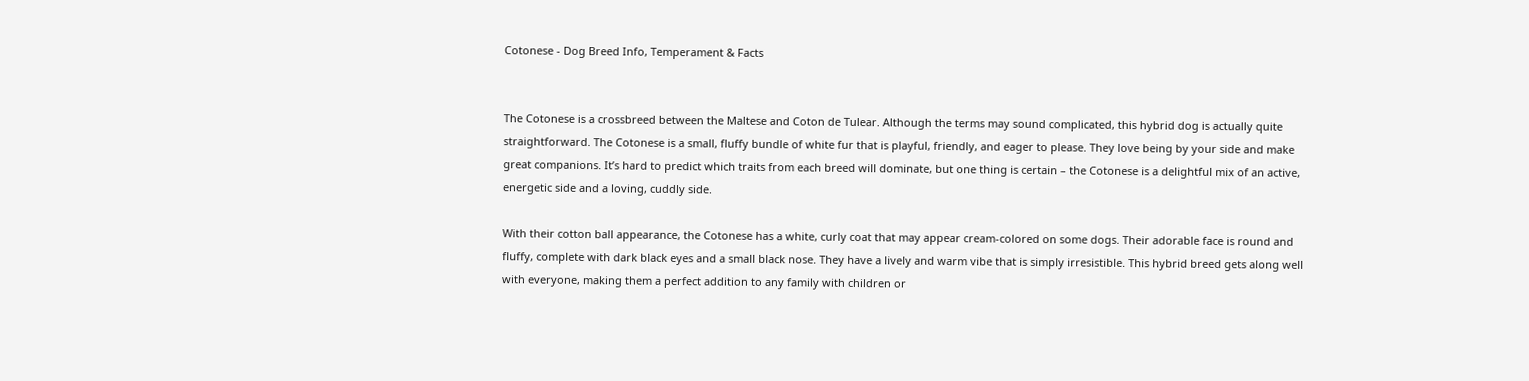Cotonese - Dog Breed Info, Temperament & Facts


The Cotonese is a crossbreed between the Maltese and Coton de Tulear. Although the terms may sound complicated, this hybrid dog is actually quite straightforward. The Cotonese is a small, fluffy bundle of white fur that is playful, friendly, and eager to please. They love being by your side and make great companions. It’s hard to predict which traits from each breed will dominate, but one thing is certain – the Cotonese is a delightful mix of an active, energetic side and a loving, cuddly side.

With their cotton ball appearance, the Cotonese has a white, curly coat that may appear cream-colored on some dogs. Their adorable face is round and fluffy, complete with dark black eyes and a small black nose. They have a lively and warm vibe that is simply irresistible. This hybrid breed gets along well with everyone, making them a perfect addition to any family with children or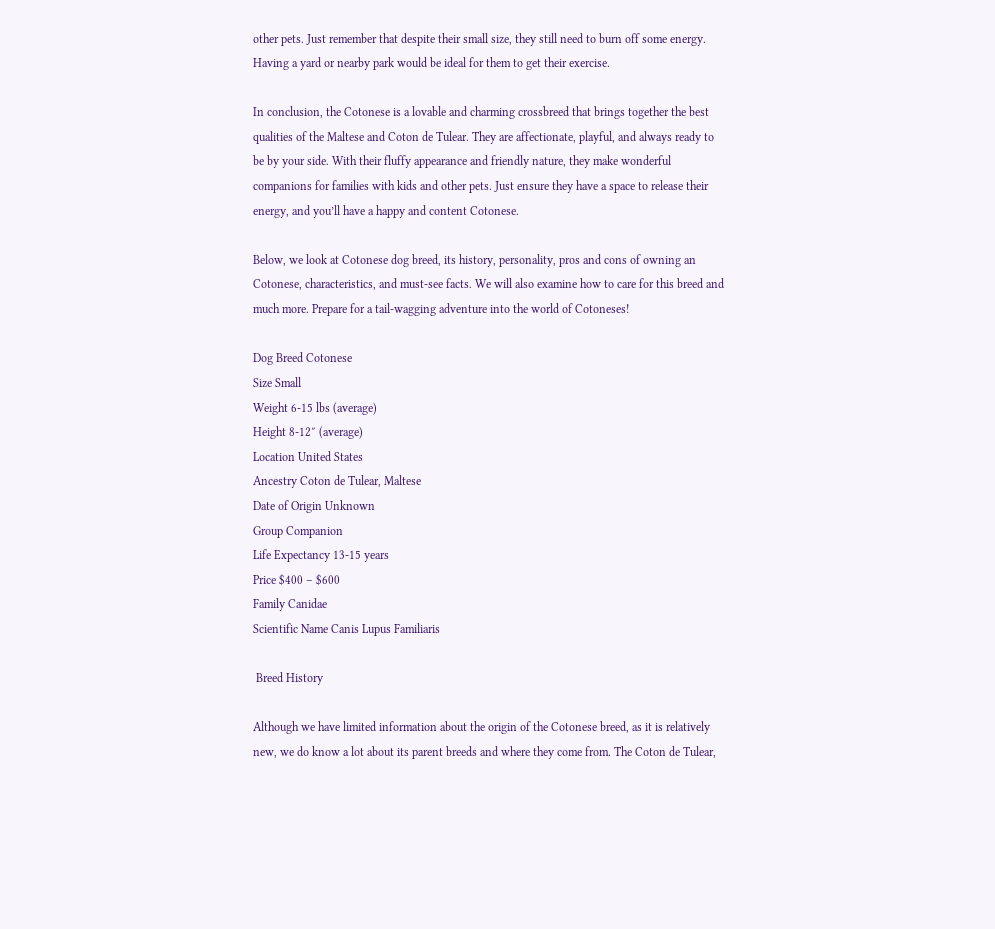other pets. Just remember that despite their small size, they still need to burn off some energy. Having a yard or nearby park would be ideal for them to get their exercise.

In conclusion, the Cotonese is a lovable and charming crossbreed that brings together the best qualities of the Maltese and Coton de Tulear. They are affectionate, playful, and always ready to be by your side. With their fluffy appearance and friendly nature, they make wonderful companions for families with kids and other pets. Just ensure they have a space to release their energy, and you’ll have a happy and content Cotonese.

Below, we look at Cotonese dog breed, its history, personality, pros and cons of owning an Cotonese, characteristics, and must-see facts. We will also examine how to care for this breed and much more. Prepare for a tail-wagging adventure into the world of Cotoneses!

Dog Breed Cotonese
Size Small
Weight 6-15 lbs (average)
Height 8-12″ (average)
Location United States
Ancestry Coton de Tulear, Maltese
Date of Origin Unknown
Group Companion
Life Expectancy 13-15 years
Price $400 – $600
Family Canidae
Scientific Name Canis Lupus Familiaris

 Breed History

Although we have limited information about the origin of the Cotonese breed, as it is relatively new, we do know a lot about its parent breeds and where they come from. The Coton de Tulear,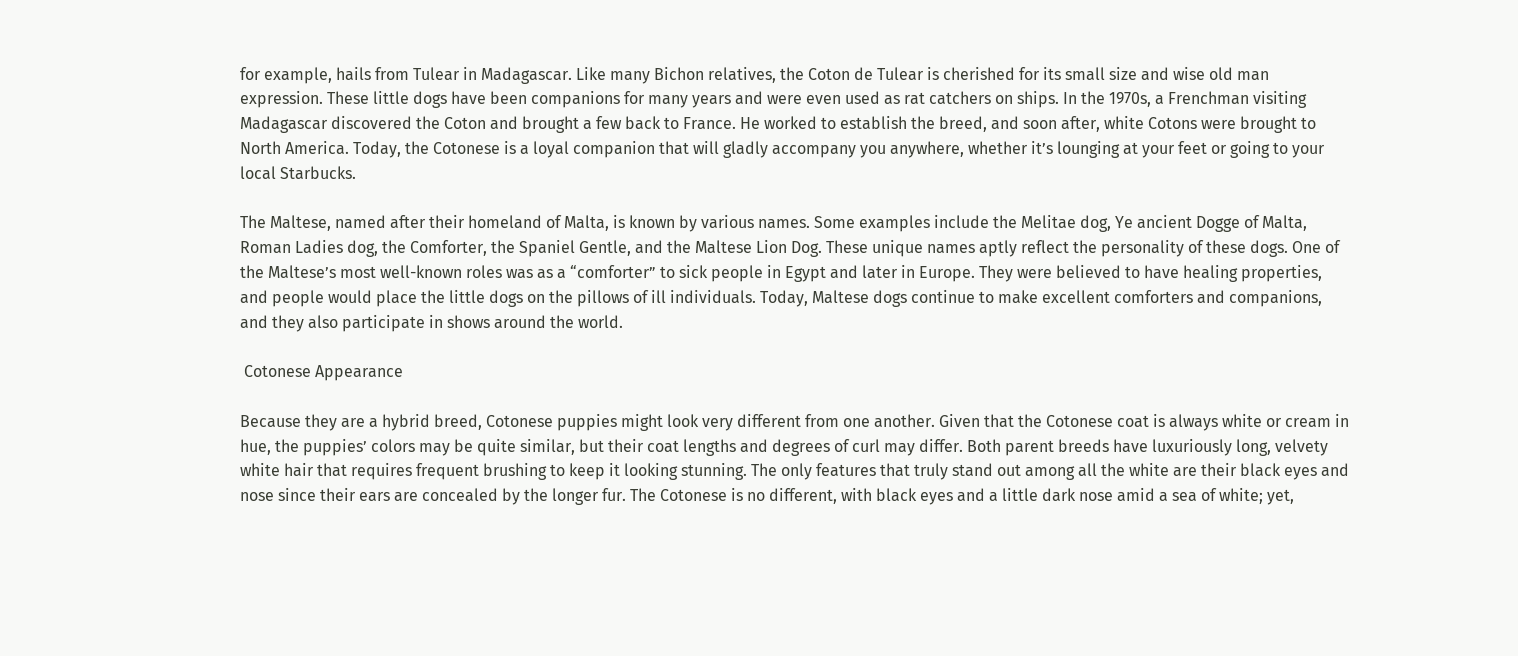for example, hails from Tulear in Madagascar. Like many Bichon relatives, the Coton de Tulear is cherished for its small size and wise old man expression. These little dogs have been companions for many years and were even used as rat catchers on ships. In the 1970s, a Frenchman visiting Madagascar discovered the Coton and brought a few back to France. He worked to establish the breed, and soon after, white Cotons were brought to North America. Today, the Cotonese is a loyal companion that will gladly accompany you anywhere, whether it’s lounging at your feet or going to your local Starbucks.

The Maltese, named after their homeland of Malta, is known by various names. Some examples include the Melitae dog, Ye ancient Dogge of Malta, Roman Ladies dog, the Comforter, the Spaniel Gentle, and the Maltese Lion Dog. These unique names aptly reflect the personality of these dogs. One of the Maltese’s most well-known roles was as a “comforter” to sick people in Egypt and later in Europe. They were believed to have healing properties, and people would place the little dogs on the pillows of ill individuals. Today, Maltese dogs continue to make excellent comforters and companions, and they also participate in shows around the world.

 Cotonese Appearance

Because they are a hybrid breed, Cotonese puppies might look very different from one another. Given that the Cotonese coat is always white or cream in hue, the puppies’ colors may be quite similar, but their coat lengths and degrees of curl may differ. Both parent breeds have luxuriously long, velvety white hair that requires frequent brushing to keep it looking stunning. The only features that truly stand out among all the white are their black eyes and nose since their ears are concealed by the longer fur. The Cotonese is no different, with black eyes and a little dark nose amid a sea of white; yet,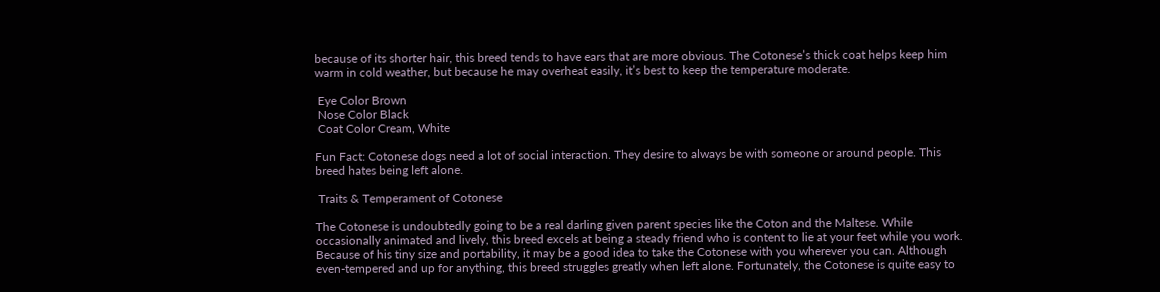because of its shorter hair, this breed tends to have ears that are more obvious. The Cotonese’s thick coat helps keep him warm in cold weather, but because he may overheat easily, it’s best to keep the temperature moderate.

 Eye Color Brown
 Nose Color Black
 Coat Color Cream, White

Fun Fact: Cotonese dogs need a lot of social interaction. They desire to always be with someone or around people. This breed hates being left alone.

 Traits & Temperament of Cotonese

The Cotonese is undoubtedly going to be a real darling given parent species like the Coton and the Maltese. While occasionally animated and lively, this breed excels at being a steady friend who is content to lie at your feet while you work. Because of his tiny size and portability, it may be a good idea to take the Cotonese with you wherever you can. Although even-tempered and up for anything, this breed struggles greatly when left alone. Fortunately, the Cotonese is quite easy to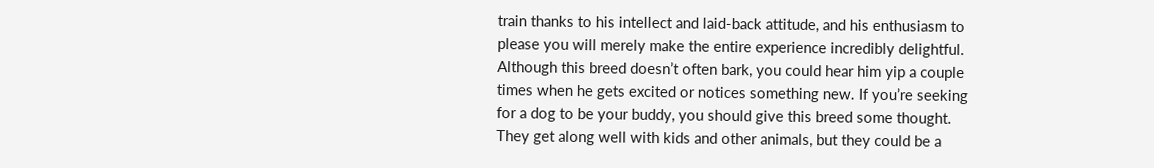train thanks to his intellect and laid-back attitude, and his enthusiasm to please you will merely make the entire experience incredibly delightful. Although this breed doesn’t often bark, you could hear him yip a couple times when he gets excited or notices something new. If you’re seeking for a dog to be your buddy, you should give this breed some thought. They get along well with kids and other animals, but they could be a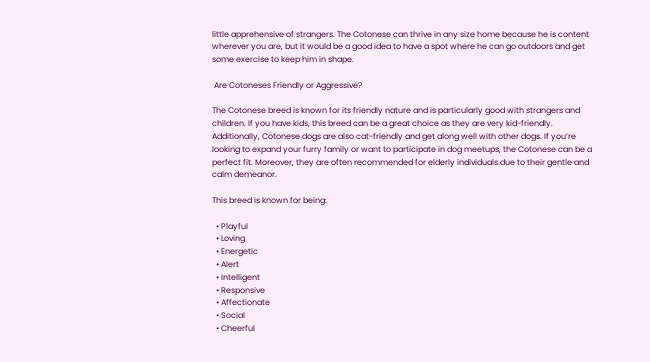little apprehensive of strangers. The Cotonese can thrive in any size home because he is content wherever you are, but it would be a good idea to have a spot where he can go outdoors and get some exercise to keep him in shape.

 Are Cotoneses Friendly or Aggressive?

The Cotonese breed is known for its friendly nature and is particularly good with strangers and children. If you have kids, this breed can be a great choice as they are very kid-friendly. Additionally, Cotonese dogs are also cat-friendly and get along well with other dogs. If you’re looking to expand your furry family or want to participate in dog meetups, the Cotonese can be a perfect fit. Moreover, they are often recommended for elderly individuals due to their gentle and calm demeanor.

This breed is known for being:

  • Playful
  • Loving
  • Energetic
  • Alert
  • Intelligent
  • Responsive
  • Affectionate
  • Social
  • Cheerful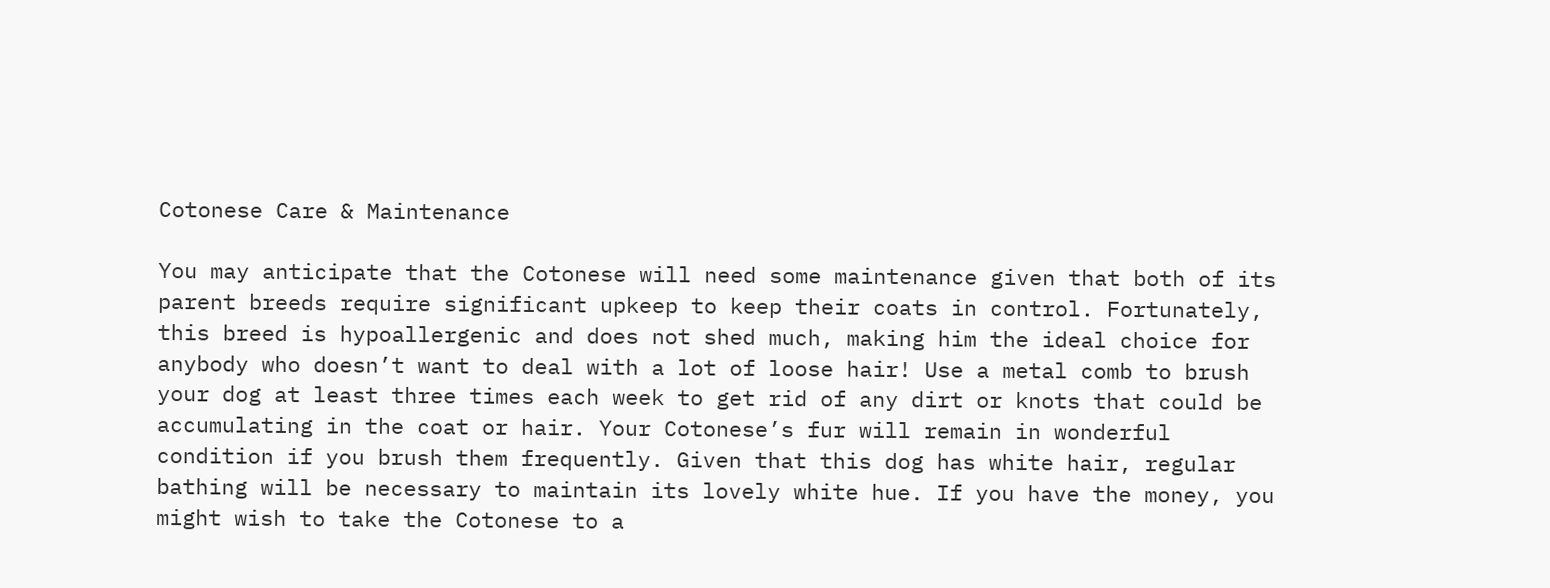Cotonese Care & Maintenance

You may anticipate that the Cotonese will need some maintenance given that both of its parent breeds require significant upkeep to keep their coats in control. Fortunately, this breed is hypoallergenic and does not shed much, making him the ideal choice for anybody who doesn’t want to deal with a lot of loose hair! Use a metal comb to brush your dog at least three times each week to get rid of any dirt or knots that could be accumulating in the coat or hair. Your Cotonese’s fur will remain in wonderful condition if you brush them frequently. Given that this dog has white hair, regular bathing will be necessary to maintain its lovely white hue. If you have the money, you might wish to take the Cotonese to a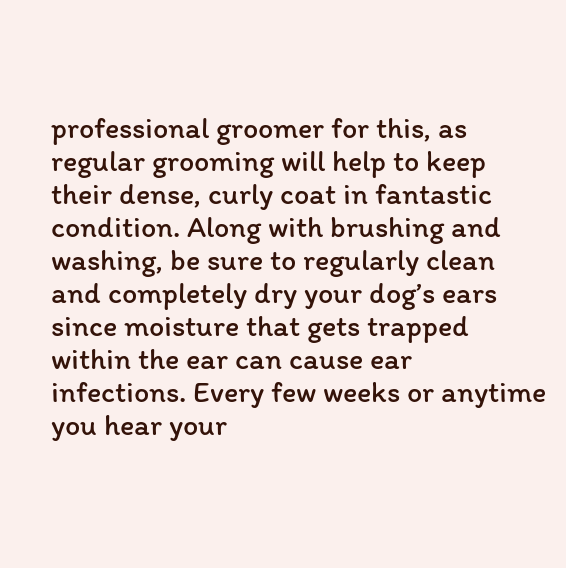professional groomer for this, as regular grooming will help to keep their dense, curly coat in fantastic condition. Along with brushing and washing, be sure to regularly clean and completely dry your dog’s ears since moisture that gets trapped within the ear can cause ear infections. Every few weeks or anytime you hear your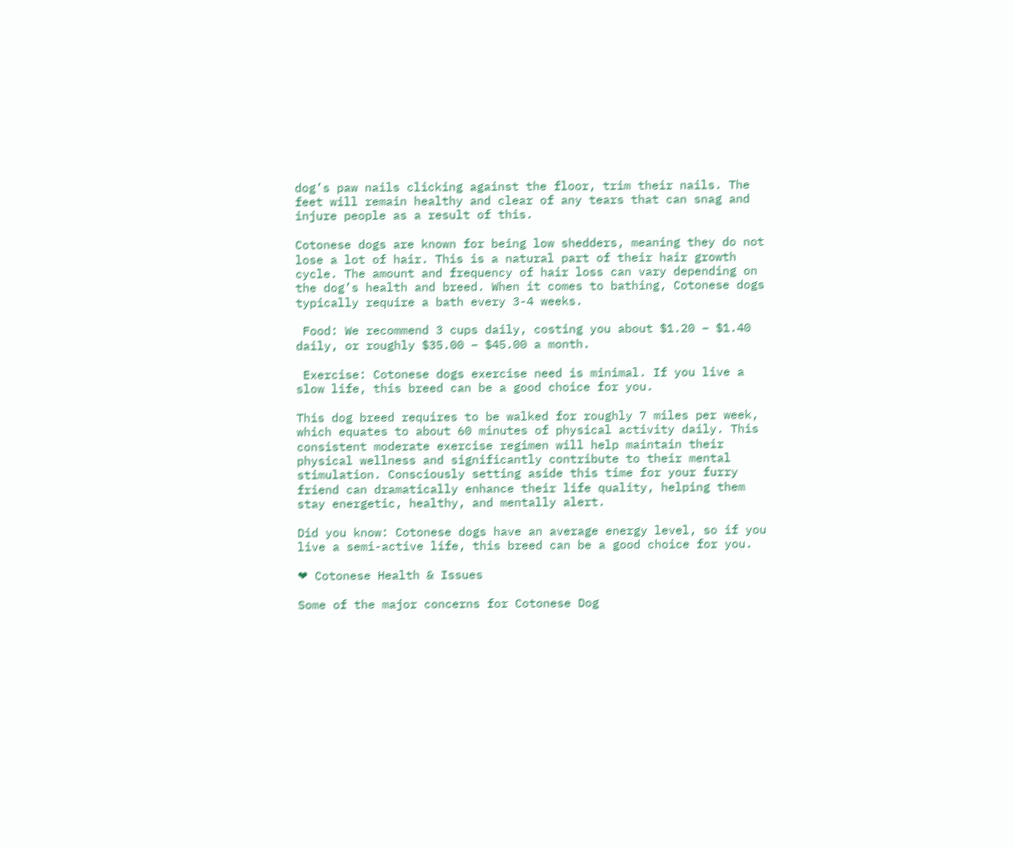dog’s paw nails clicking against the floor, trim their nails. The feet will remain healthy and clear of any tears that can snag and injure people as a result of this.

Cotonese dogs are known for being low shedders, meaning they do not lose a lot of hair. This is a natural part of their hair growth cycle. The amount and frequency of hair loss can vary depending on the dog’s health and breed. When it comes to bathing, Cotonese dogs typically require a bath every 3-4 weeks.

 Food: We recommend 3 cups daily, costing you about $1.20 – $1.40 daily, or roughly $35.00 – $45.00 a month.

 Exercise: Cotonese dogs exercise need is minimal. If you live a slow life, this breed can be a good choice for you.

This dog breed requires to be walked for roughly 7 miles per week, which equates to about 60 minutes of physical activity daily. This consistent moderate exercise regimen will help maintain their physical wellness and significantly contribute to their mental stimulation. Consciously setting aside this time for your furry friend can dramatically enhance their life quality, helping them stay energetic, healthy, and mentally alert.

Did you know: Cotonese dogs have an average energy level, so if you live a semi-active life, this breed can be a good choice for you.

❤ Cotonese Health & Issues

Some of the major concerns for Cotonese Dog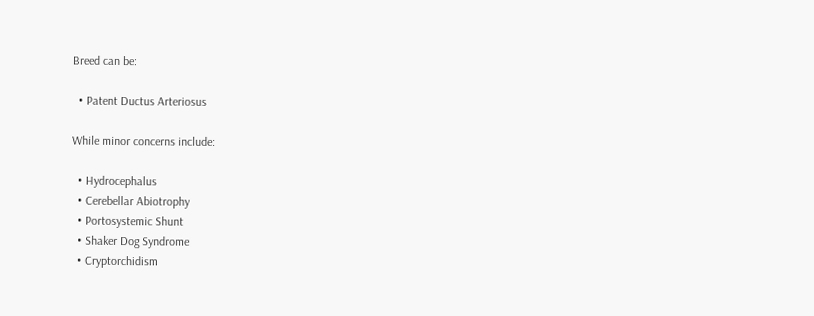Breed can be:

  • Patent Ductus Arteriosus

While minor concerns include:

  • Hydrocephalus
  • Cerebellar Abiotrophy
  • Portosystemic Shunt
  • Shaker Dog Syndrome
  • Cryptorchidism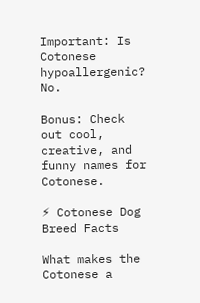Important: Is Cotonese hypoallergenic? No.

Bonus: Check out cool, creative, and funny names for Cotonese.

⚡ Cotonese Dog Breed Facts

What makes the Cotonese a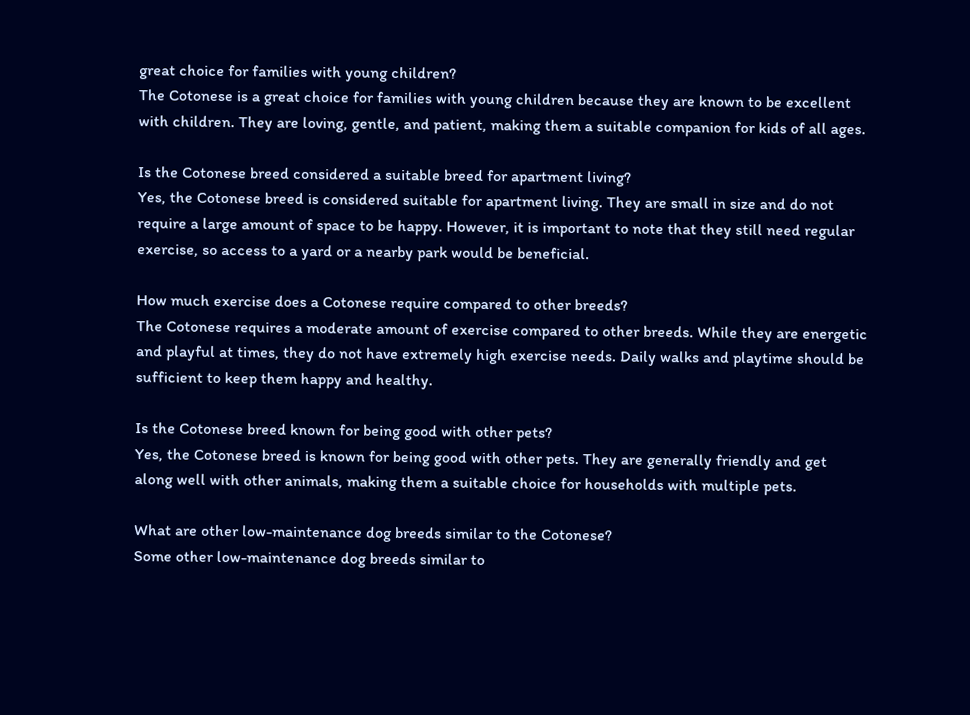great choice for families with young children?
The Cotonese is a great choice for families with young children because they are known to be excellent with children. They are loving, gentle, and patient, making them a suitable companion for kids of all ages.

Is the Cotonese breed considered a suitable breed for apartment living?
Yes, the Cotonese breed is considered suitable for apartment living. They are small in size and do not require a large amount of space to be happy. However, it is important to note that they still need regular exercise, so access to a yard or a nearby park would be beneficial.

How much exercise does a Cotonese require compared to other breeds?
The Cotonese requires a moderate amount of exercise compared to other breeds. While they are energetic and playful at times, they do not have extremely high exercise needs. Daily walks and playtime should be sufficient to keep them happy and healthy.

Is the Cotonese breed known for being good with other pets?
Yes, the Cotonese breed is known for being good with other pets. They are generally friendly and get along well with other animals, making them a suitable choice for households with multiple pets.

What are other low-maintenance dog breeds similar to the Cotonese?
Some other low-maintenance dog breeds similar to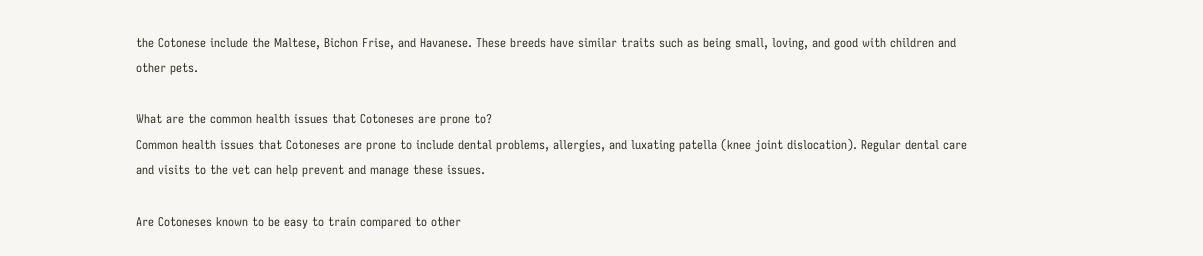the Cotonese include the Maltese, Bichon Frise, and Havanese. These breeds have similar traits such as being small, loving, and good with children and other pets.

What are the common health issues that Cotoneses are prone to?
Common health issues that Cotoneses are prone to include dental problems, allergies, and luxating patella (knee joint dislocation). Regular dental care and visits to the vet can help prevent and manage these issues.

Are Cotoneses known to be easy to train compared to other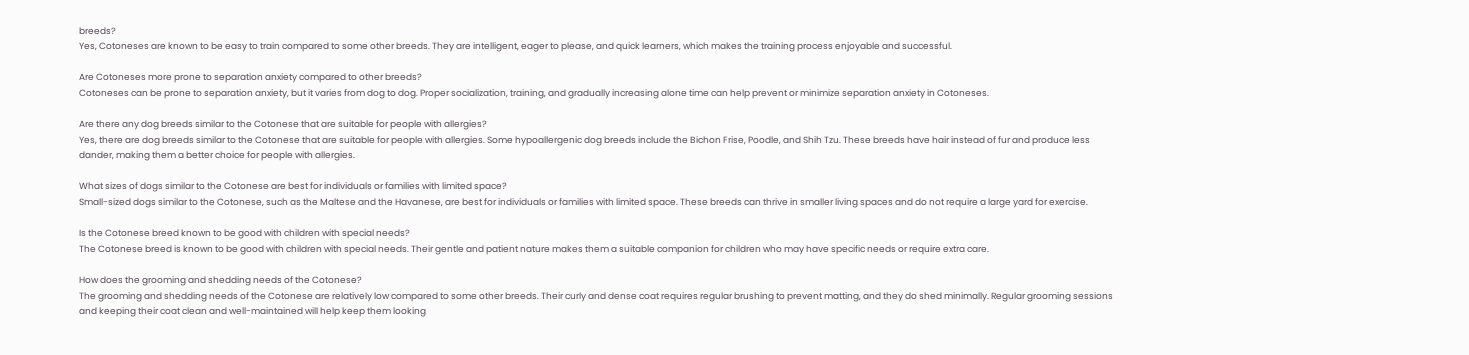breeds?
Yes, Cotoneses are known to be easy to train compared to some other breeds. They are intelligent, eager to please, and quick learners, which makes the training process enjoyable and successful.

Are Cotoneses more prone to separation anxiety compared to other breeds?
Cotoneses can be prone to separation anxiety, but it varies from dog to dog. Proper socialization, training, and gradually increasing alone time can help prevent or minimize separation anxiety in Cotoneses.

Are there any dog breeds similar to the Cotonese that are suitable for people with allergies?
Yes, there are dog breeds similar to the Cotonese that are suitable for people with allergies. Some hypoallergenic dog breeds include the Bichon Frise, Poodle, and Shih Tzu. These breeds have hair instead of fur and produce less dander, making them a better choice for people with allergies.

What sizes of dogs similar to the Cotonese are best for individuals or families with limited space?
Small-sized dogs similar to the Cotonese, such as the Maltese and the Havanese, are best for individuals or families with limited space. These breeds can thrive in smaller living spaces and do not require a large yard for exercise.

Is the Cotonese breed known to be good with children with special needs?
The Cotonese breed is known to be good with children with special needs. Their gentle and patient nature makes them a suitable companion for children who may have specific needs or require extra care.

How does the grooming and shedding needs of the Cotonese?
The grooming and shedding needs of the Cotonese are relatively low compared to some other breeds. Their curly and dense coat requires regular brushing to prevent matting, and they do shed minimally. Regular grooming sessions and keeping their coat clean and well-maintained will help keep them looking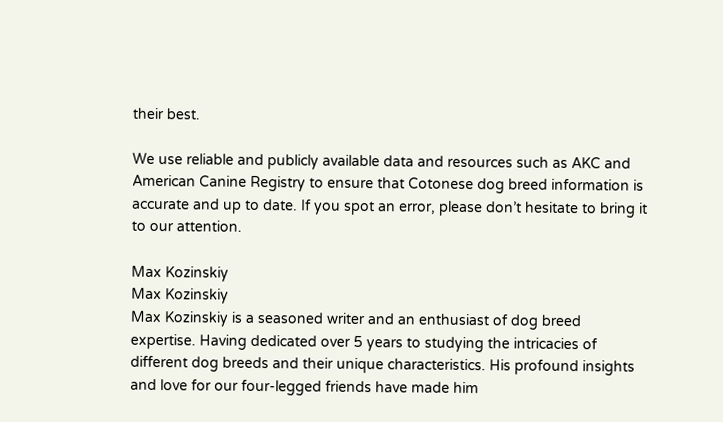their best.

We use reliable and publicly available data and resources such as AKC and American Canine Registry to ensure that Cotonese dog breed information is accurate and up to date. If you spot an error, please don’t hesitate to bring it to our attention.

Max Kozinskiy
Max Kozinskiy
Max Kozinskiy is a seasoned writer and an enthusiast of dog breed expertise. Having dedicated over 5 years to studying the intricacies of different dog breeds and their unique characteristics. His profound insights and love for our four-legged friends have made him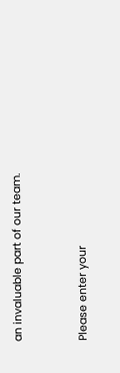an invaluable part of our team.


Please enter your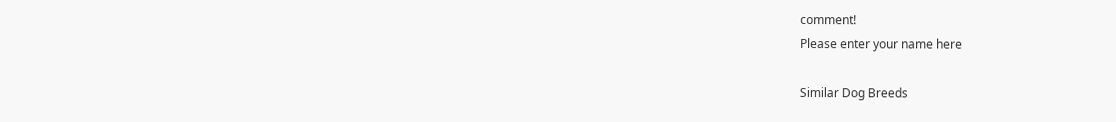comment!
Please enter your name here

Similar Dog Breeds